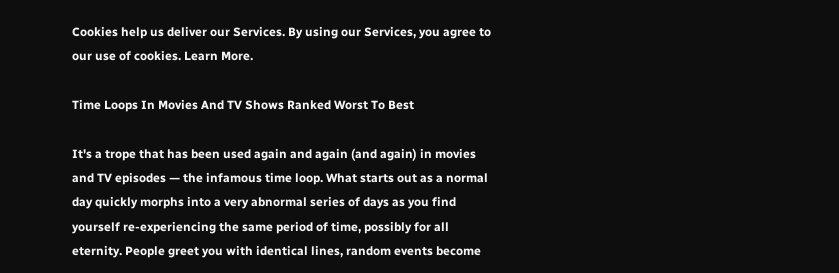Cookies help us deliver our Services. By using our Services, you agree to our use of cookies. Learn More.

Time Loops In Movies And TV Shows Ranked Worst To Best

It's a trope that has been used again and again (and again) in movies and TV episodes — the infamous time loop. What starts out as a normal day quickly morphs into a very abnormal series of days as you find yourself re-experiencing the same period of time, possibly for all eternity. People greet you with identical lines, random events become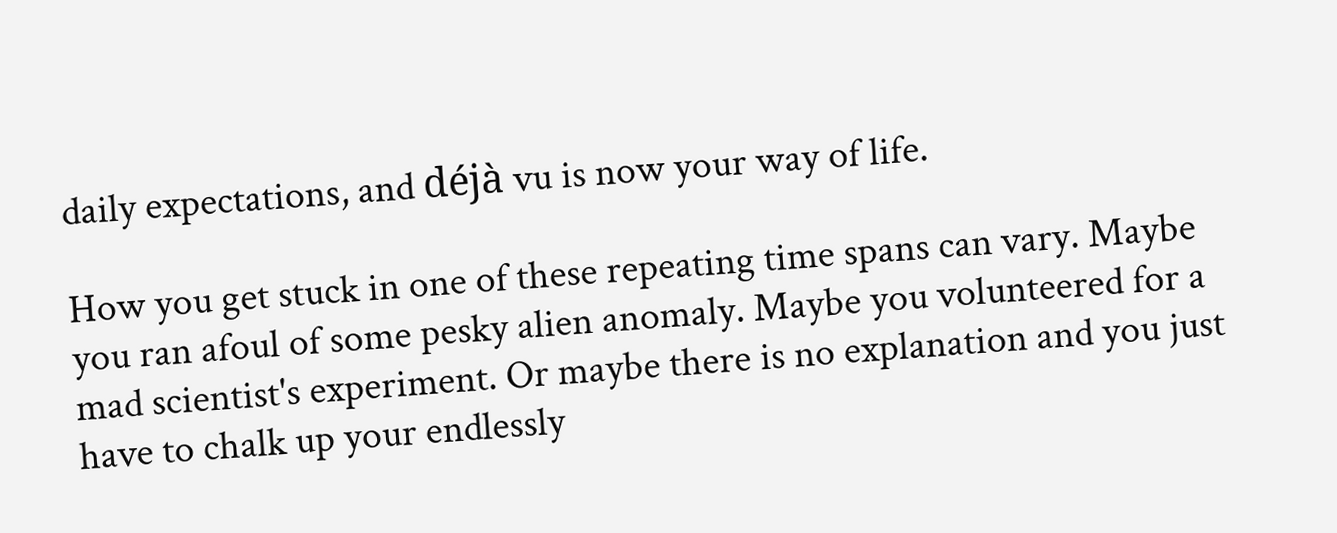daily expectations, and déjà vu is now your way of life.

How you get stuck in one of these repeating time spans can vary. Maybe you ran afoul of some pesky alien anomaly. Maybe you volunteered for a mad scientist's experiment. Or maybe there is no explanation and you just have to chalk up your endlessly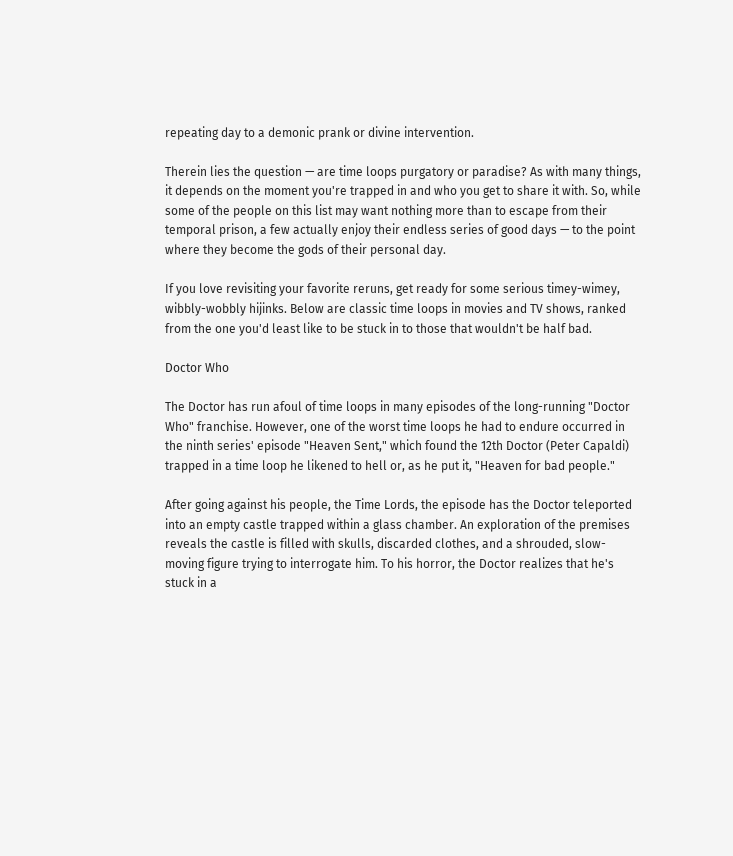repeating day to a demonic prank or divine intervention.

Therein lies the question — are time loops purgatory or paradise? As with many things, it depends on the moment you're trapped in and who you get to share it with. So, while some of the people on this list may want nothing more than to escape from their temporal prison, a few actually enjoy their endless series of good days — to the point where they become the gods of their personal day.

If you love revisiting your favorite reruns, get ready for some serious timey-wimey, wibbly-wobbly hijinks. Below are classic time loops in movies and TV shows, ranked from the one you'd least like to be stuck in to those that wouldn't be half bad.

Doctor Who

The Doctor has run afoul of time loops in many episodes of the long-running "Doctor Who" franchise. However, one of the worst time loops he had to endure occurred in the ninth series' episode "Heaven Sent," which found the 12th Doctor (Peter Capaldi) trapped in a time loop he likened to hell or, as he put it, "Heaven for bad people."

After going against his people, the Time Lords, the episode has the Doctor teleported into an empty castle trapped within a glass chamber. An exploration of the premises reveals the castle is filled with skulls, discarded clothes, and a shrouded, slow-moving figure trying to interrogate him. To his horror, the Doctor realizes that he's stuck in a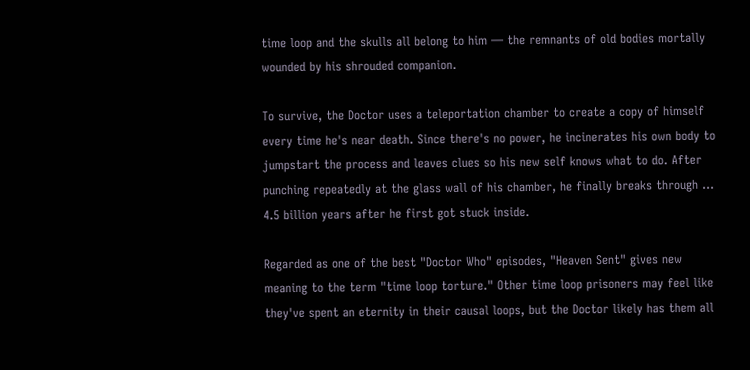time loop and the skulls all belong to him — the remnants of old bodies mortally wounded by his shrouded companion.

To survive, the Doctor uses a teleportation chamber to create a copy of himself every time he's near death. Since there's no power, he incinerates his own body to jumpstart the process and leaves clues so his new self knows what to do. After punching repeatedly at the glass wall of his chamber, he finally breaks through ... 4.5 billion years after he first got stuck inside.

Regarded as one of the best "Doctor Who" episodes, "Heaven Sent" gives new meaning to the term "time loop torture." Other time loop prisoners may feel like they've spent an eternity in their causal loops, but the Doctor likely has them all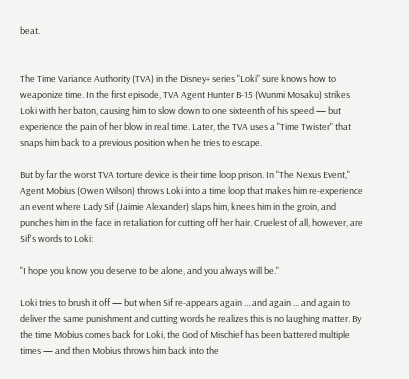beat.


The Time Variance Authority (TVA) in the Disney+ series "Loki" sure knows how to weaponize time. In the first episode, TVA Agent Hunter B-15 (Wunmi Mosaku) strikes Loki with her baton, causing him to slow down to one sixteenth of his speed — but experience the pain of her blow in real time. Later, the TVA uses a "Time Twister" that snaps him back to a previous position when he tries to escape.

But by far the worst TVA torture device is their time loop prison. In "The Nexus Event," Agent Mobius (Owen Wilson) throws Loki into a time loop that makes him re-experience an event where Lady Sif (Jaimie Alexander) slaps him, knees him in the groin, and punches him in the face in retaliation for cutting off her hair. Cruelest of all, however, are Sif's words to Loki:

"I hope you know you deserve to be alone, and you always will be."

Loki tries to brush it off — but when Sif re-appears again ... and again ... and again to deliver the same punishment and cutting words he realizes this is no laughing matter. By the time Mobius comes back for Loki, the God of Mischief has been battered multiple times — and then Mobius throws him back into the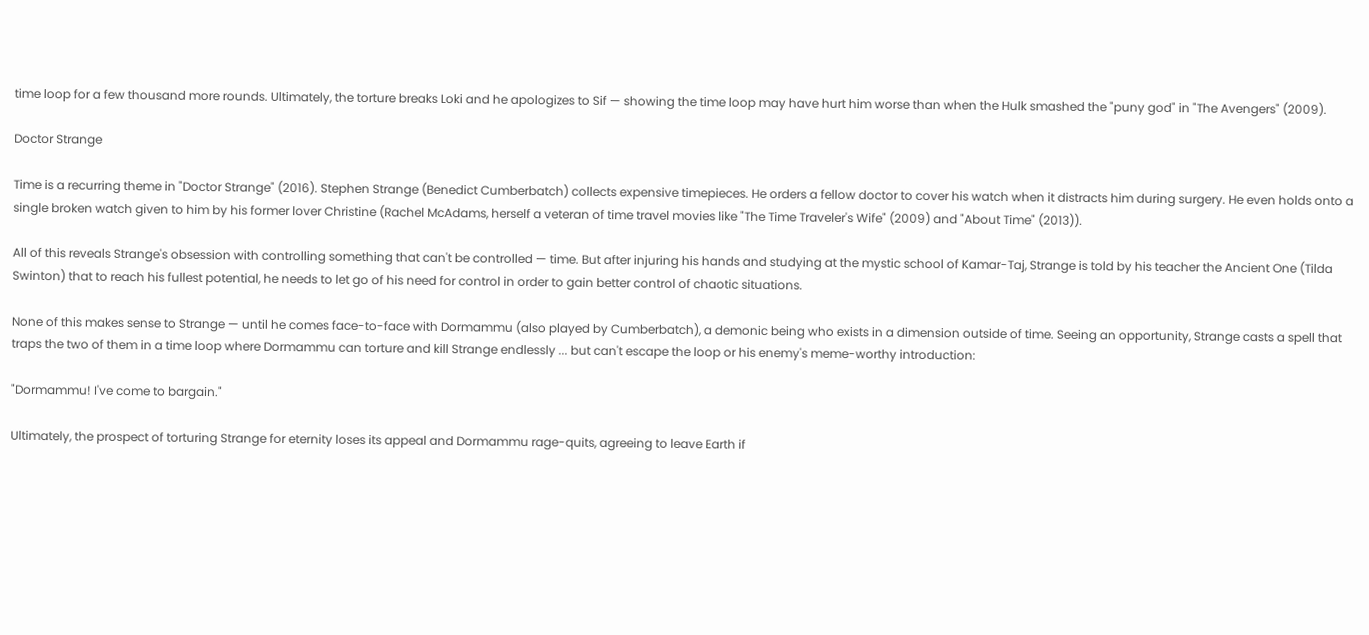time loop for a few thousand more rounds. Ultimately, the torture breaks Loki and he apologizes to Sif — showing the time loop may have hurt him worse than when the Hulk smashed the "puny god" in "The Avengers" (2009).

Doctor Strange

Time is a recurring theme in "Doctor Strange" (2016). Stephen Strange (Benedict Cumberbatch) collects expensive timepieces. He orders a fellow doctor to cover his watch when it distracts him during surgery. He even holds onto a single broken watch given to him by his former lover Christine (Rachel McAdams, herself a veteran of time travel movies like "The Time Traveler's Wife" (2009) and "About Time" (2013)).

All of this reveals Strange's obsession with controlling something that can't be controlled — time. But after injuring his hands and studying at the mystic school of Kamar-Taj, Strange is told by his teacher the Ancient One (Tilda Swinton) that to reach his fullest potential, he needs to let go of his need for control in order to gain better control of chaotic situations.

None of this makes sense to Strange — until he comes face-to-face with Dormammu (also played by Cumberbatch), a demonic being who exists in a dimension outside of time. Seeing an opportunity, Strange casts a spell that traps the two of them in a time loop where Dormammu can torture and kill Strange endlessly ... but can't escape the loop or his enemy's meme-worthy introduction:

"Dormammu! I've come to bargain."

Ultimately, the prospect of torturing Strange for eternity loses its appeal and Dormammu rage-quits, agreeing to leave Earth if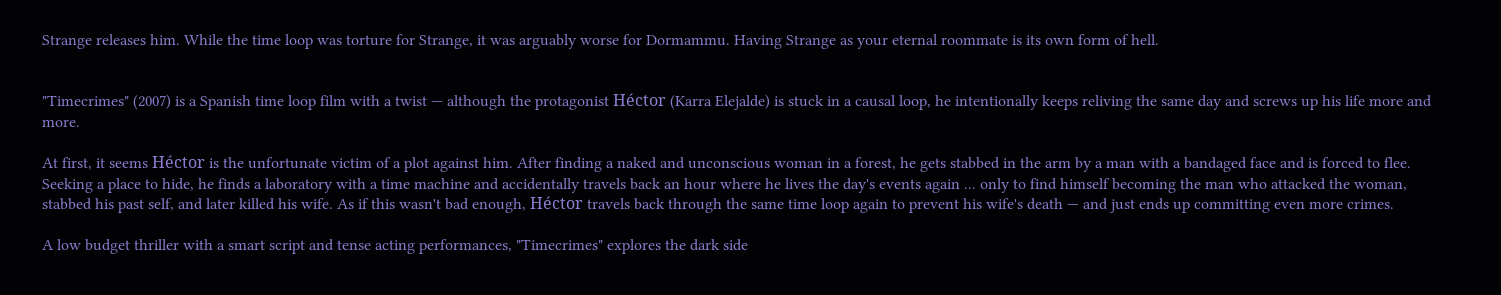Strange releases him. While the time loop was torture for Strange, it was arguably worse for Dormammu. Having Strange as your eternal roommate is its own form of hell.


"Timecrimes" (2007) is a Spanish time loop film with a twist — although the protagonist Héctor (Karra Elejalde) is stuck in a causal loop, he intentionally keeps reliving the same day and screws up his life more and more.

At first, it seems Héctor is the unfortunate victim of a plot against him. After finding a naked and unconscious woman in a forest, he gets stabbed in the arm by a man with a bandaged face and is forced to flee. Seeking a place to hide, he finds a laboratory with a time machine and accidentally travels back an hour where he lives the day's events again ... only to find himself becoming the man who attacked the woman, stabbed his past self, and later killed his wife. As if this wasn't bad enough, Héctor travels back through the same time loop again to prevent his wife's death — and just ends up committing even more crimes.

A low budget thriller with a smart script and tense acting performances, "Timecrimes" explores the dark side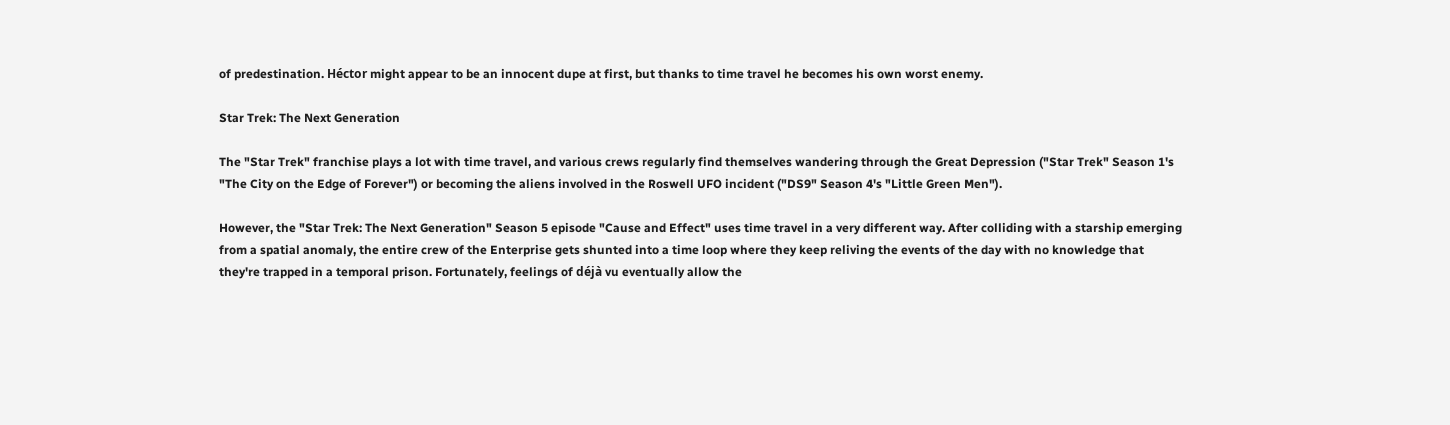of predestination. Héctor might appear to be an innocent dupe at first, but thanks to time travel he becomes his own worst enemy.

Star Trek: The Next Generation

The "Star Trek" franchise plays a lot with time travel, and various crews regularly find themselves wandering through the Great Depression ("Star Trek" Season 1's "The City on the Edge of Forever") or becoming the aliens involved in the Roswell UFO incident ("DS9" Season 4's "Little Green Men").

However, the "Star Trek: The Next Generation" Season 5 episode "Cause and Effect" uses time travel in a very different way. After colliding with a starship emerging from a spatial anomaly, the entire crew of the Enterprise gets shunted into a time loop where they keep reliving the events of the day with no knowledge that they're trapped in a temporal prison. Fortunately, feelings of déjà vu eventually allow the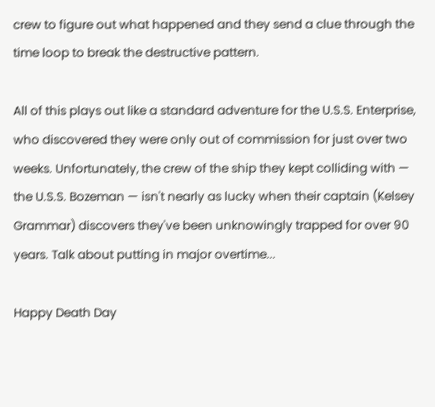crew to figure out what happened and they send a clue through the time loop to break the destructive pattern.

All of this plays out like a standard adventure for the U.S.S. Enterprise, who discovered they were only out of commission for just over two weeks. Unfortunately, the crew of the ship they kept colliding with — the U.S.S. Bozeman — isn't nearly as lucky when their captain (Kelsey Grammar) discovers they've been unknowingly trapped for over 90 years. Talk about putting in major overtime...

Happy Death Day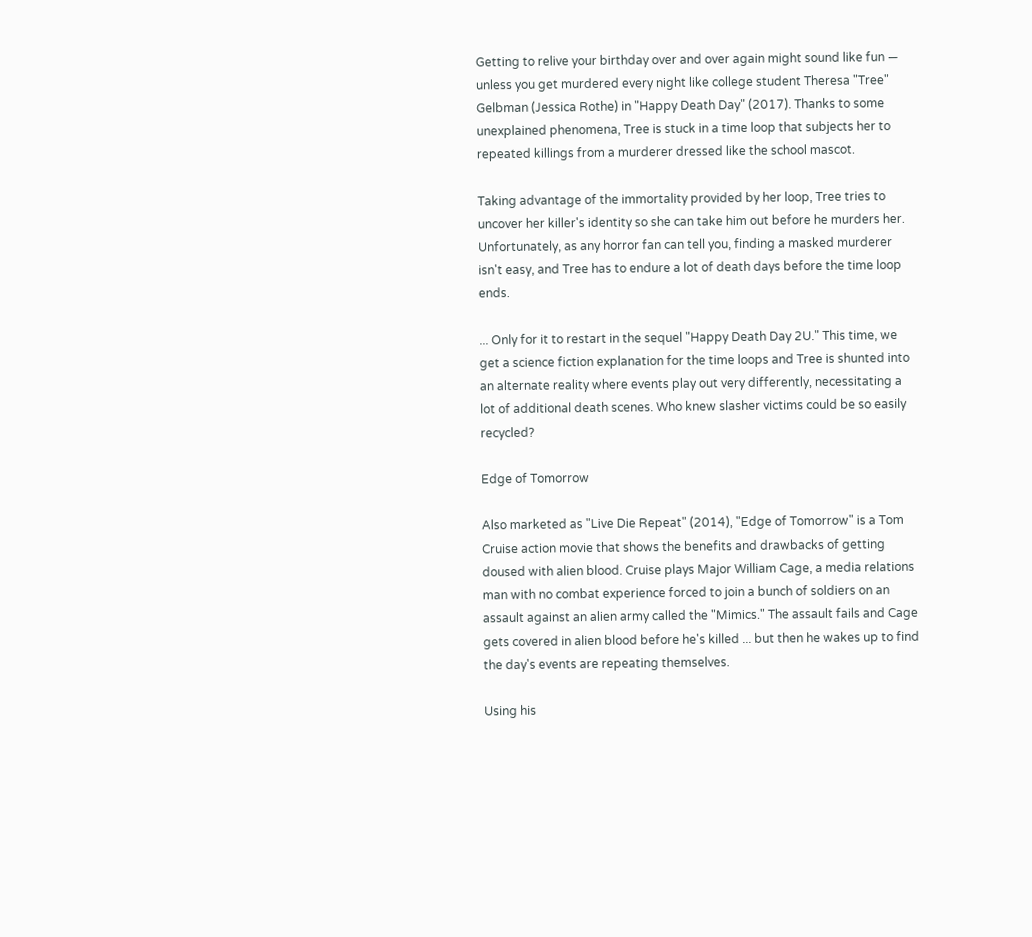Getting to relive your birthday over and over again might sound like fun — unless you get murdered every night like college student Theresa "Tree" Gelbman (Jessica Rothe) in "Happy Death Day" (2017). Thanks to some unexplained phenomena, Tree is stuck in a time loop that subjects her to repeated killings from a murderer dressed like the school mascot.

Taking advantage of the immortality provided by her loop, Tree tries to uncover her killer's identity so she can take him out before he murders her. Unfortunately, as any horror fan can tell you, finding a masked murderer isn't easy, and Tree has to endure a lot of death days before the time loop ends.

... Only for it to restart in the sequel "Happy Death Day 2U." This time, we get a science fiction explanation for the time loops and Tree is shunted into an alternate reality where events play out very differently, necessitating a lot of additional death scenes. Who knew slasher victims could be so easily recycled?

Edge of Tomorrow

Also marketed as "Live Die Repeat" (2014), "Edge of Tomorrow" is a Tom Cruise action movie that shows the benefits and drawbacks of getting doused with alien blood. Cruise plays Major William Cage, a media relations man with no combat experience forced to join a bunch of soldiers on an assault against an alien army called the "Mimics." The assault fails and Cage gets covered in alien blood before he's killed ... but then he wakes up to find the day's events are repeating themselves.

Using his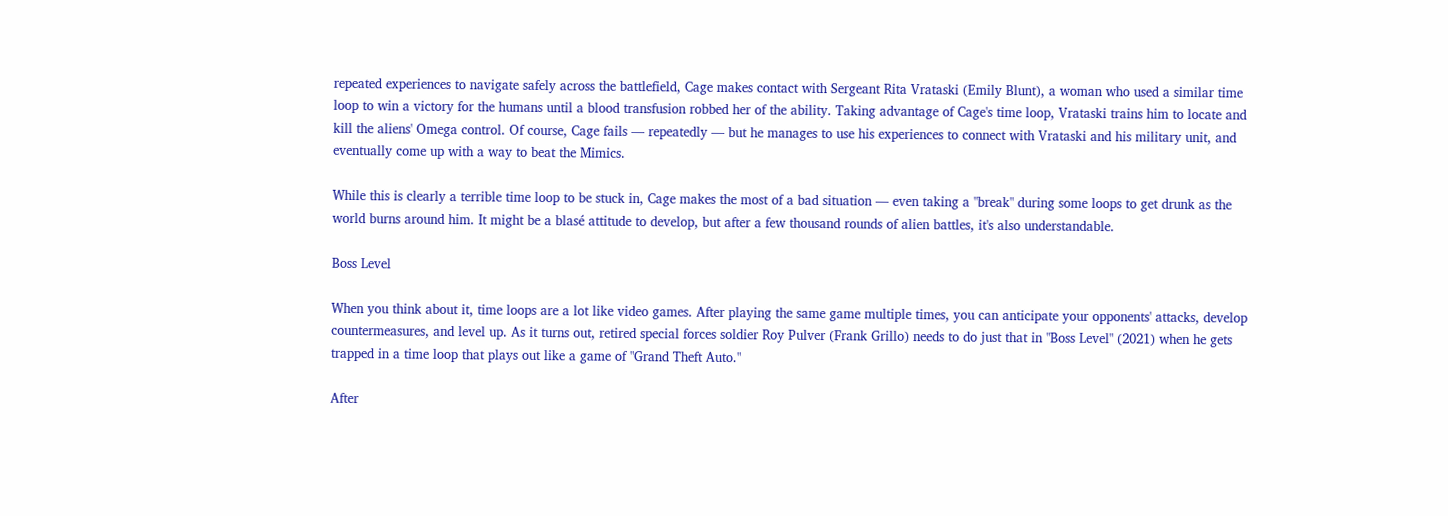repeated experiences to navigate safely across the battlefield, Cage makes contact with Sergeant Rita Vrataski (Emily Blunt), a woman who used a similar time loop to win a victory for the humans until a blood transfusion robbed her of the ability. Taking advantage of Cage's time loop, Vrataski trains him to locate and kill the aliens' Omega control. Of course, Cage fails — repeatedly — but he manages to use his experiences to connect with Vrataski and his military unit, and eventually come up with a way to beat the Mimics.

While this is clearly a terrible time loop to be stuck in, Cage makes the most of a bad situation — even taking a "break" during some loops to get drunk as the world burns around him. It might be a blasé attitude to develop, but after a few thousand rounds of alien battles, it's also understandable.

Boss Level

When you think about it, time loops are a lot like video games. After playing the same game multiple times, you can anticipate your opponents' attacks, develop countermeasures, and level up. As it turns out, retired special forces soldier Roy Pulver (Frank Grillo) needs to do just that in "Boss Level" (2021) when he gets trapped in a time loop that plays out like a game of "Grand Theft Auto."

After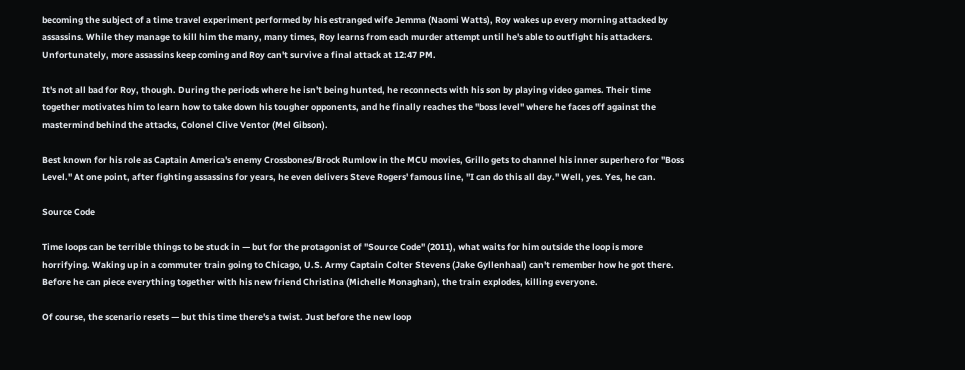becoming the subject of a time travel experiment performed by his estranged wife Jemma (Naomi Watts), Roy wakes up every morning attacked by assassins. While they manage to kill him the many, many times, Roy learns from each murder attempt until he's able to outfight his attackers. Unfortunately, more assassins keep coming and Roy can't survive a final attack at 12:47 PM.

It's not all bad for Roy, though. During the periods where he isn't being hunted, he reconnects with his son by playing video games. Their time together motivates him to learn how to take down his tougher opponents, and he finally reaches the "boss level" where he faces off against the mastermind behind the attacks, Colonel Clive Ventor (Mel Gibson).

Best known for his role as Captain America's enemy Crossbones/Brock Rumlow in the MCU movies, Grillo gets to channel his inner superhero for "Boss Level." At one point, after fighting assassins for years, he even delivers Steve Rogers' famous line, "I can do this all day." Well, yes. Yes, he can.

Source Code

Time loops can be terrible things to be stuck in — but for the protagonist of "Source Code" (2011), what waits for him outside the loop is more horrifying. Waking up in a commuter train going to Chicago, U.S. Army Captain Colter Stevens (Jake Gyllenhaal) can't remember how he got there. Before he can piece everything together with his new friend Christina (Michelle Monaghan), the train explodes, killing everyone.

Of course, the scenario resets — but this time there's a twist. Just before the new loop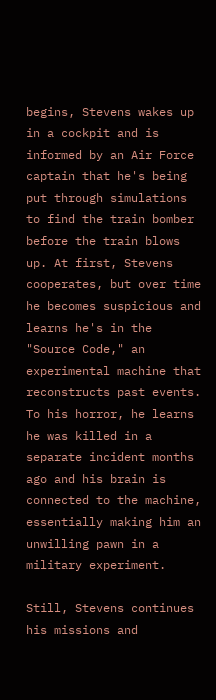begins, Stevens wakes up in a cockpit and is informed by an Air Force captain that he's being put through simulations to find the train bomber before the train blows up. At first, Stevens cooperates, but over time he becomes suspicious and learns he's in the "Source Code," an experimental machine that reconstructs past events. To his horror, he learns he was killed in a separate incident months ago and his brain is connected to the machine, essentially making him an unwilling pawn in a military experiment.

Still, Stevens continues his missions and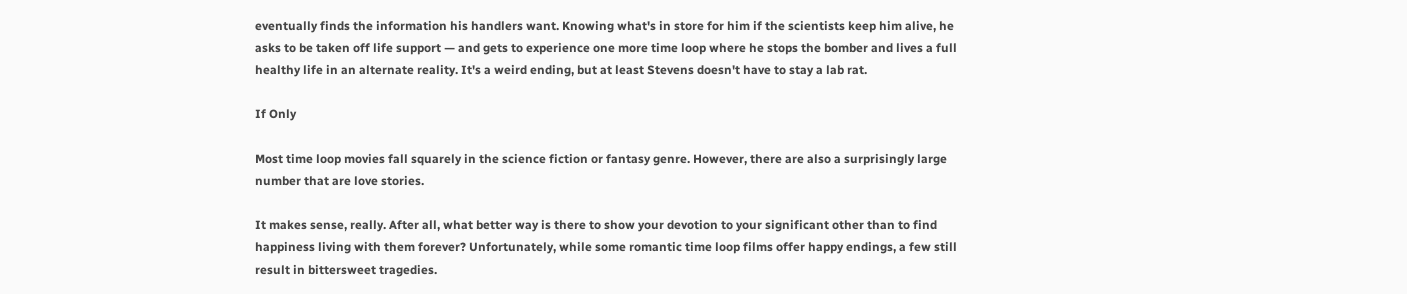eventually finds the information his handlers want. Knowing what's in store for him if the scientists keep him alive, he asks to be taken off life support — and gets to experience one more time loop where he stops the bomber and lives a full healthy life in an alternate reality. It's a weird ending, but at least Stevens doesn't have to stay a lab rat.

If Only

Most time loop movies fall squarely in the science fiction or fantasy genre. However, there are also a surprisingly large number that are love stories.

It makes sense, really. After all, what better way is there to show your devotion to your significant other than to find happiness living with them forever? Unfortunately, while some romantic time loop films offer happy endings, a few still result in bittersweet tragedies.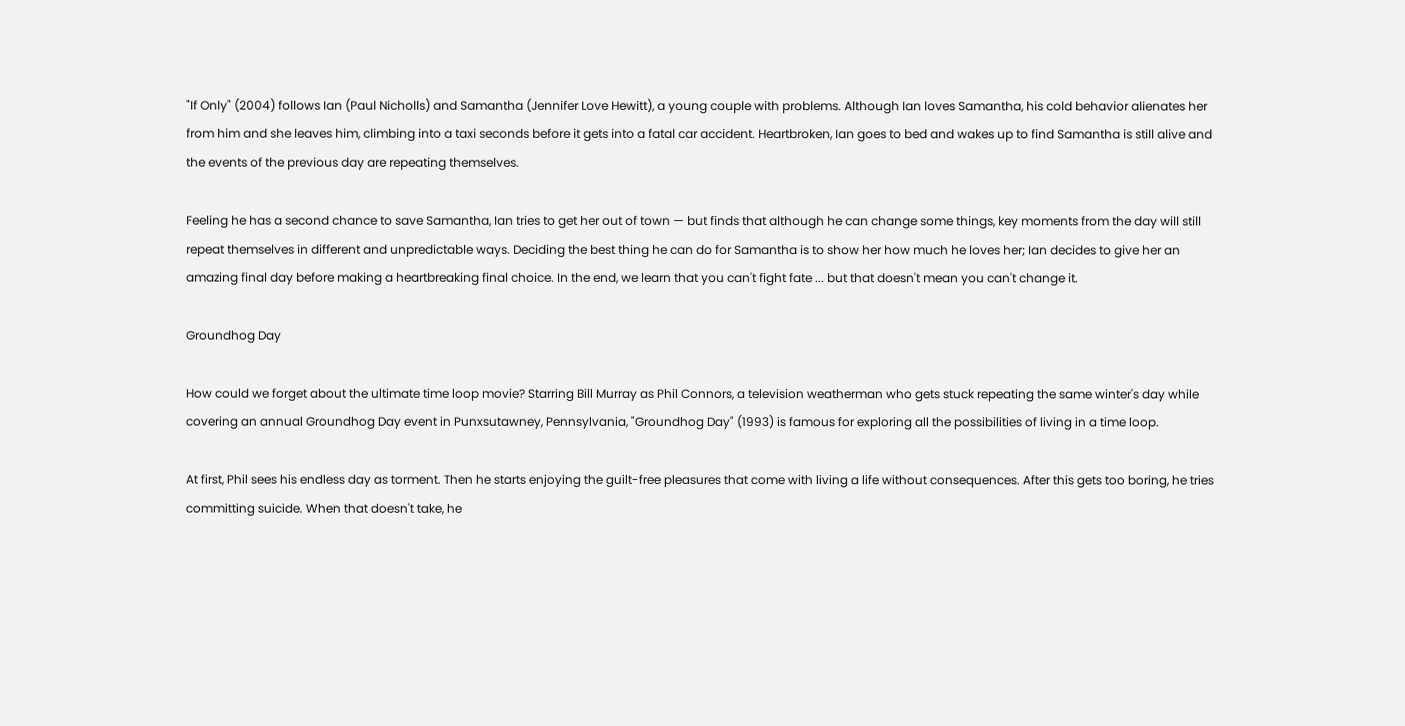"If Only" (2004) follows Ian (Paul Nicholls) and Samantha (Jennifer Love Hewitt), a young couple with problems. Although Ian loves Samantha, his cold behavior alienates her from him and she leaves him, climbing into a taxi seconds before it gets into a fatal car accident. Heartbroken, Ian goes to bed and wakes up to find Samantha is still alive and the events of the previous day are repeating themselves.

Feeling he has a second chance to save Samantha, Ian tries to get her out of town — but finds that although he can change some things, key moments from the day will still repeat themselves in different and unpredictable ways. Deciding the best thing he can do for Samantha is to show her how much he loves her; Ian decides to give her an amazing final day before making a heartbreaking final choice. In the end, we learn that you can't fight fate ... but that doesn't mean you can't change it.

Groundhog Day

How could we forget about the ultimate time loop movie? Starring Bill Murray as Phil Connors, a television weatherman who gets stuck repeating the same winter's day while covering an annual Groundhog Day event in Punxsutawney, Pennsylvania, "Groundhog Day" (1993) is famous for exploring all the possibilities of living in a time loop.

At first, Phil sees his endless day as torment. Then he starts enjoying the guilt-free pleasures that come with living a life without consequences. After this gets too boring, he tries committing suicide. When that doesn't take, he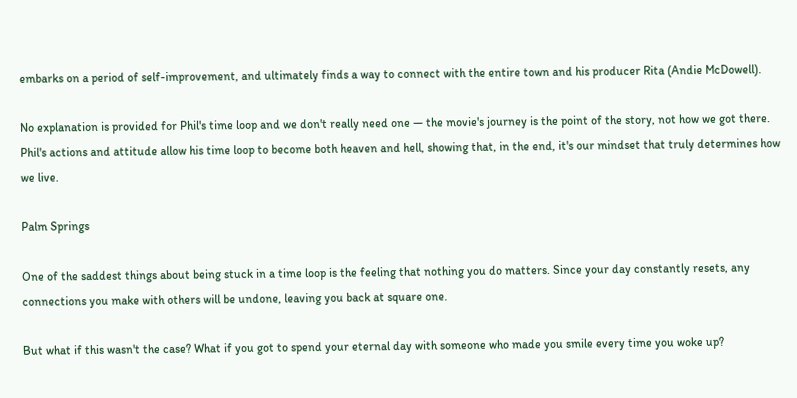embarks on a period of self-improvement, and ultimately finds a way to connect with the entire town and his producer Rita (Andie McDowell).

No explanation is provided for Phil's time loop and we don't really need one — the movie's journey is the point of the story, not how we got there. Phil's actions and attitude allow his time loop to become both heaven and hell, showing that, in the end, it's our mindset that truly determines how we live.

Palm Springs

One of the saddest things about being stuck in a time loop is the feeling that nothing you do matters. Since your day constantly resets, any connections you make with others will be undone, leaving you back at square one.

But what if this wasn't the case? What if you got to spend your eternal day with someone who made you smile every time you woke up?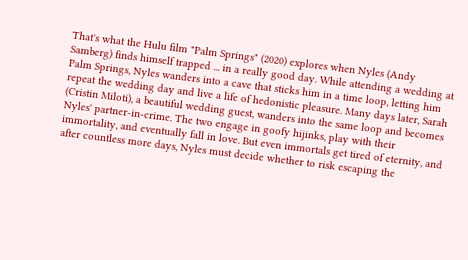That's what the Hulu film "Palm Springs" (2020) explores when Nyles (Andy Samberg) finds himself trapped ... in a really good day. While attending a wedding at Palm Springs, Nyles wanders into a cave that sticks him in a time loop, letting him repeat the wedding day and live a life of hedonistic pleasure. Many days later, Sarah (Cristin Miloti), a beautiful wedding guest, wanders into the same loop and becomes Nyles' partner-in-crime. The two engage in goofy hijinks, play with their immortality, and eventually fall in love. But even immortals get tired of eternity, and after countless more days, Nyles must decide whether to risk escaping the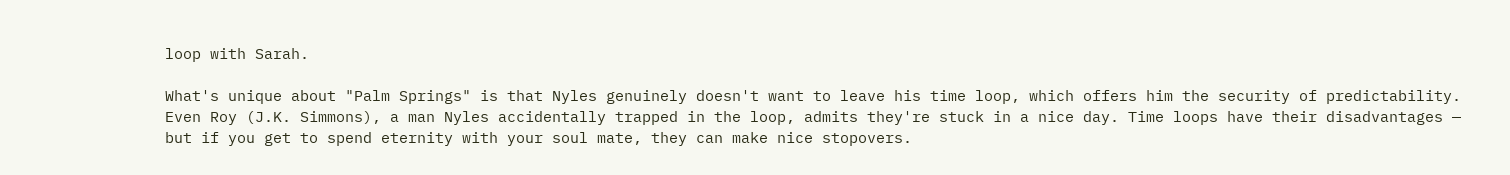loop with Sarah.

What's unique about "Palm Springs" is that Nyles genuinely doesn't want to leave his time loop, which offers him the security of predictability. Even Roy (J.K. Simmons), a man Nyles accidentally trapped in the loop, admits they're stuck in a nice day. Time loops have their disadvantages — but if you get to spend eternity with your soul mate, they can make nice stopovers.